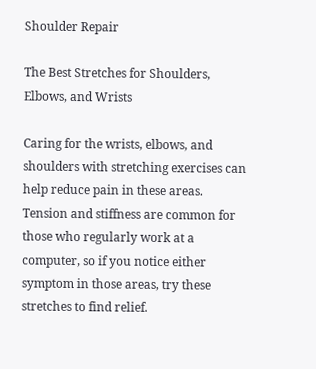Shoulder Repair

The Best Stretches for Shoulders, Elbows, and Wrists

Caring for the wrists, elbows, and shoulders with stretching exercises can help reduce pain in these areas. Tension and stiffness are common for those who regularly work at a computer, so if you notice either symptom in those areas, try these stretches to find relief.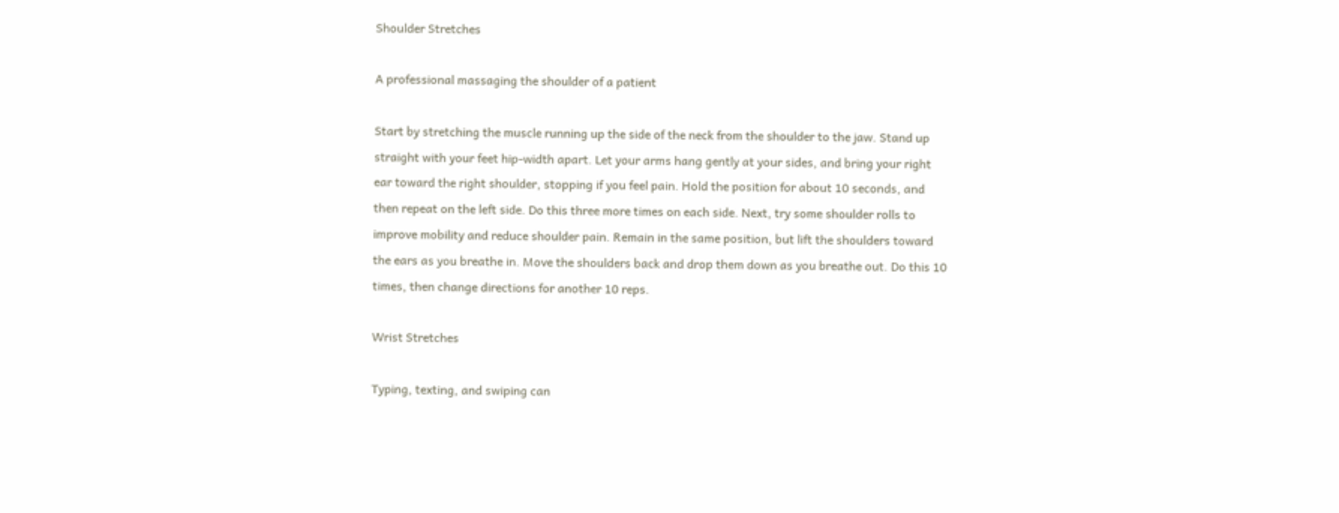Shoulder Stretches

A professional massaging the shoulder of a patient

Start by stretching the muscle running up the side of the neck from the shoulder to the jaw. Stand up straight with your feet hip-width apart. Let your arms hang gently at your sides, and bring your right ear toward the right shoulder, stopping if you feel pain. Hold the position for about 10 seconds, and then repeat on the left side. Do this three more times on each side. Next, try some shoulder rolls to improve mobility and reduce shoulder pain. Remain in the same position, but lift the shoulders toward the ears as you breathe in. Move the shoulders back and drop them down as you breathe out. Do this 10 times, then change directions for another 10 reps.

Wrist Stretches

Typing, texting, and swiping can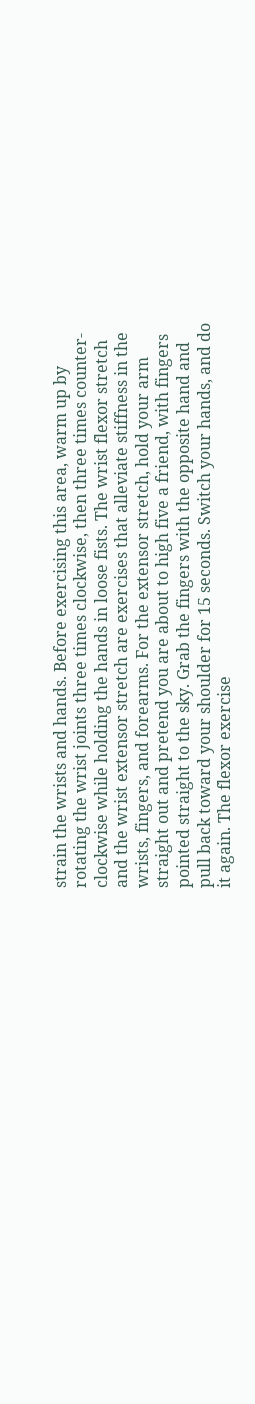strain the wrists and hands. Before exercising this area, warm up by rotating the wrist joints three times clockwise, then three times counter-clockwise while holding the hands in loose fists. The wrist flexor stretch and the wrist extensor stretch are exercises that alleviate stiffness in the wrists, fingers, and forearms. For the extensor stretch, hold your arm straight out and pretend you are about to high five a friend, with fingers pointed straight to the sky. Grab the fingers with the opposite hand and pull back toward your shoulder for 15 seconds. Switch your hands, and do it again. The flexor exercise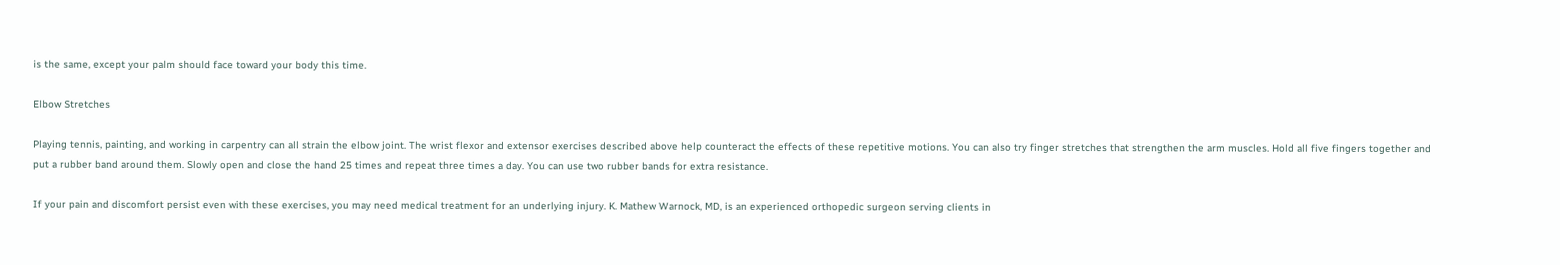is the same, except your palm should face toward your body this time.

Elbow Stretches

Playing tennis, painting, and working in carpentry can all strain the elbow joint. The wrist flexor and extensor exercises described above help counteract the effects of these repetitive motions. You can also try finger stretches that strengthen the arm muscles. Hold all five fingers together and put a rubber band around them. Slowly open and close the hand 25 times and repeat three times a day. You can use two rubber bands for extra resistance.

If your pain and discomfort persist even with these exercises, you may need medical treatment for an underlying injury. K. Mathew Warnock, MD, is an experienced orthopedic surgeon serving clients in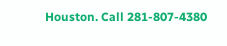Houston. Call 281-807-4380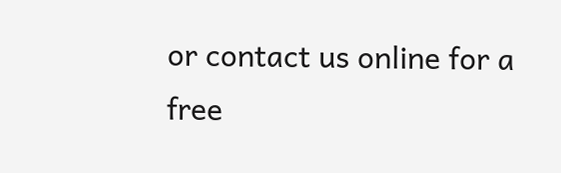or contact us online for a free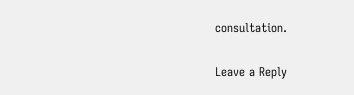consultation.

Leave a Reply